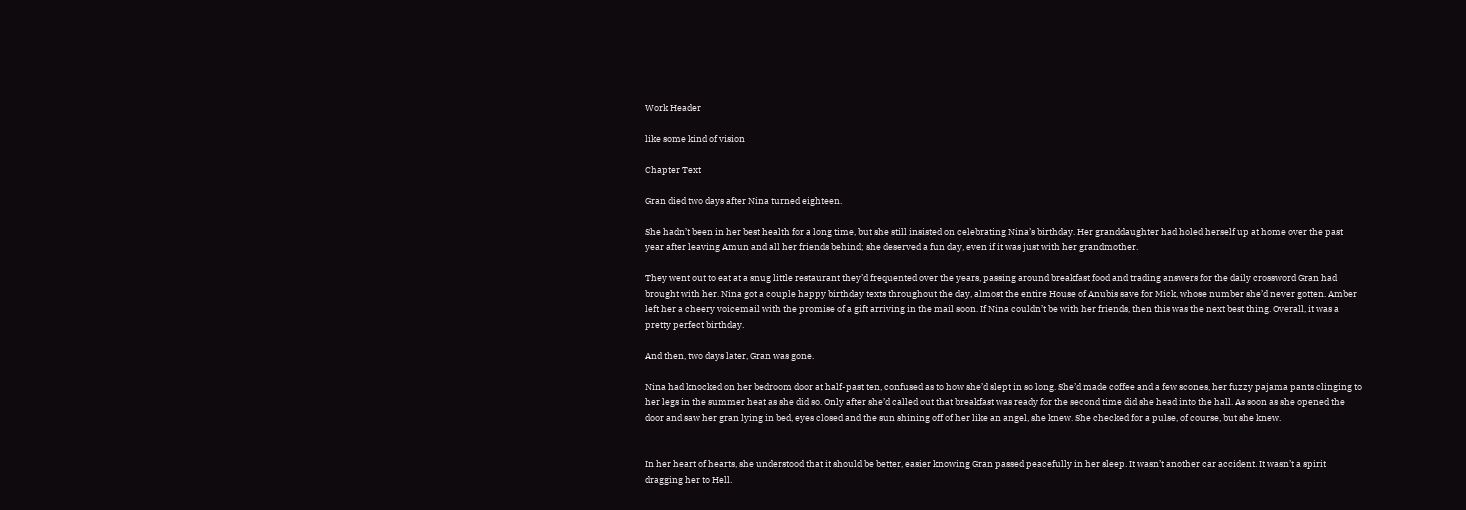Work Header

like some kind of vision

Chapter Text

Gran died two days after Nina turned eighteen.

She hadn’t been in her best health for a long time, but she still insisted on celebrating Nina’s birthday. Her granddaughter had holed herself up at home over the past year after leaving Amun and all her friends behind; she deserved a fun day, even if it was just with her grandmother.

They went out to eat at a snug little restaurant they’d frequented over the years, passing around breakfast food and trading answers for the daily crossword Gran had brought with her. Nina got a couple happy birthday texts throughout the day, almost the entire House of Anubis save for Mick, whose number she’d never gotten. Amber left her a cheery voicemail with the promise of a gift arriving in the mail soon. If Nina couldn’t be with her friends, then this was the next best thing. Overall, it was a pretty perfect birthday.

And then, two days later, Gran was gone.

Nina had knocked on her bedroom door at half-past ten, confused as to how she’d slept in so long. She’d made coffee and a few scones, her fuzzy pajama pants clinging to her legs in the summer heat as she did so. Only after she’d called out that breakfast was ready for the second time did she head into the hall. As soon as she opened the door and saw her gran lying in bed, eyes closed and the sun shining off of her like an angel, she knew. She checked for a pulse, of course, but she knew.


In her heart of hearts, she understood that it should be better, easier knowing Gran passed peacefully in her sleep. It wasn’t another car accident. It wasn’t a spirit dragging her to Hell.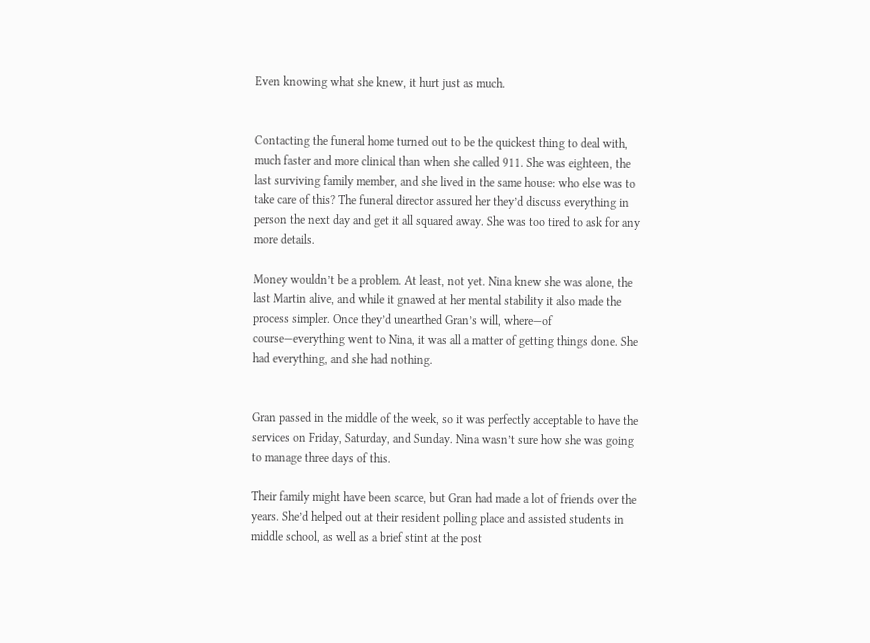Even knowing what she knew, it hurt just as much.


Contacting the funeral home turned out to be the quickest thing to deal with, much faster and more clinical than when she called 911. She was eighteen, the last surviving family member, and she lived in the same house: who else was to take care of this? The funeral director assured her they’d discuss everything in person the next day and get it all squared away. She was too tired to ask for any more details.

Money wouldn’t be a problem. At least, not yet. Nina knew she was alone, the last Martin alive, and while it gnawed at her mental stability it also made the process simpler. Once they’d unearthed Gran’s will, where—of course—everything went to Nina, it was all a matter of getting things done. She had everything, and she had nothing.


Gran passed in the middle of the week, so it was perfectly acceptable to have the services on Friday, Saturday, and Sunday. Nina wasn’t sure how she was going to manage three days of this.

Their family might have been scarce, but Gran had made a lot of friends over the years. She’d helped out at their resident polling place and assisted students in middle school, as well as a brief stint at the post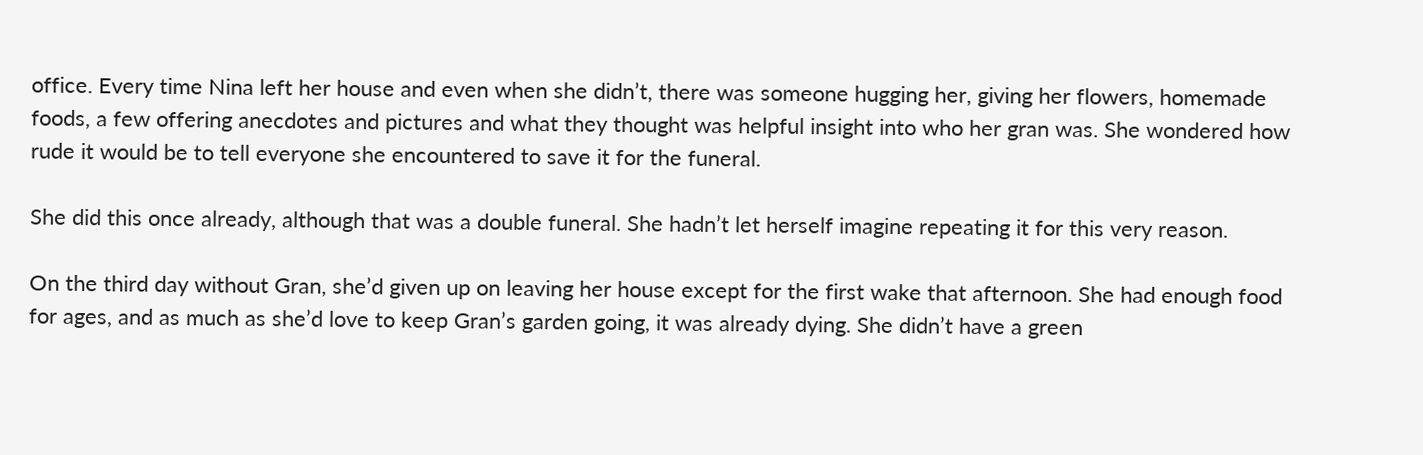office. Every time Nina left her house and even when she didn’t, there was someone hugging her, giving her flowers, homemade foods, a few offering anecdotes and pictures and what they thought was helpful insight into who her gran was. She wondered how rude it would be to tell everyone she encountered to save it for the funeral.

She did this once already, although that was a double funeral. She hadn’t let herself imagine repeating it for this very reason.

On the third day without Gran, she’d given up on leaving her house except for the first wake that afternoon. She had enough food for ages, and as much as she’d love to keep Gran’s garden going, it was already dying. She didn’t have a green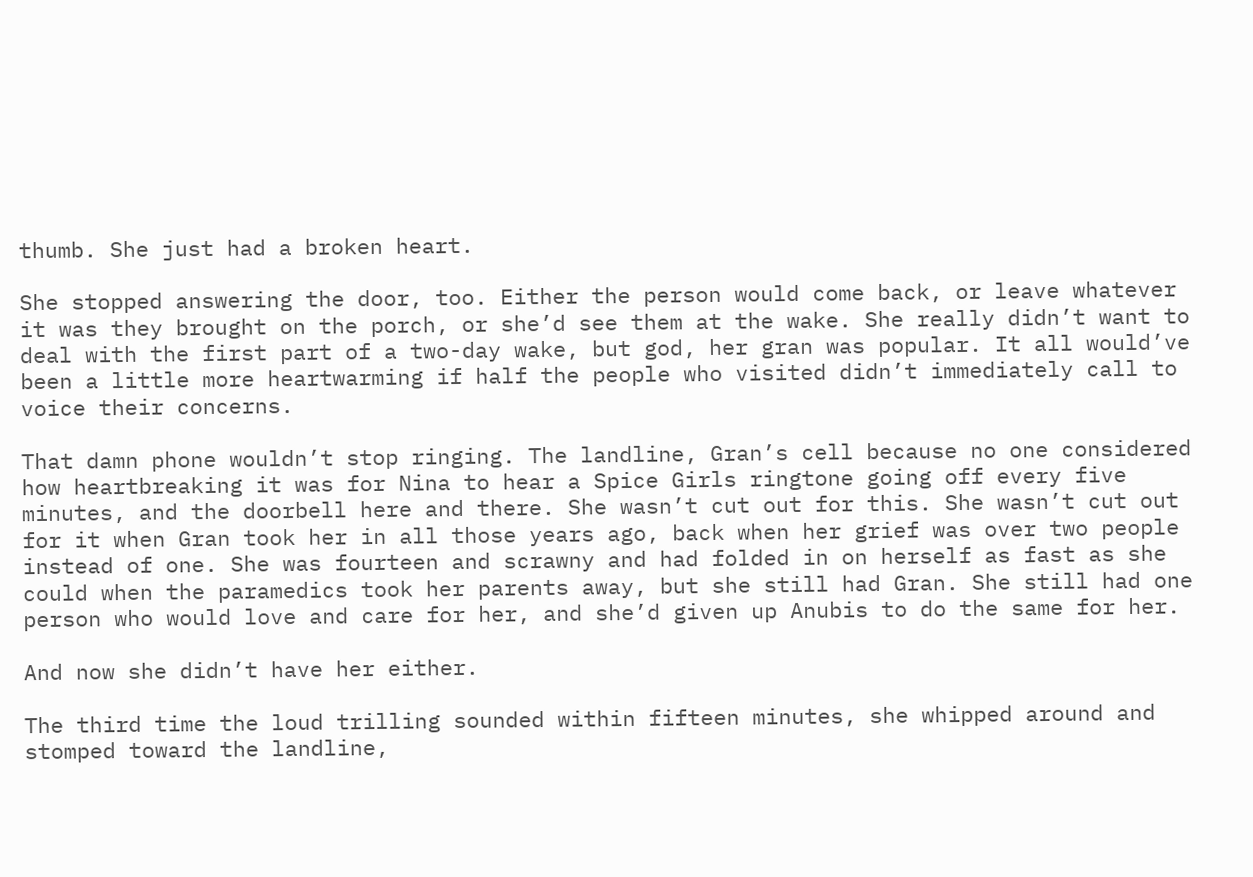thumb. She just had a broken heart.

She stopped answering the door, too. Either the person would come back, or leave whatever it was they brought on the porch, or she’d see them at the wake. She really didn’t want to deal with the first part of a two-day wake, but god, her gran was popular. It all would’ve been a little more heartwarming if half the people who visited didn’t immediately call to voice their concerns.

That damn phone wouldn’t stop ringing. The landline, Gran’s cell because no one considered how heartbreaking it was for Nina to hear a Spice Girls ringtone going off every five minutes, and the doorbell here and there. She wasn’t cut out for this. She wasn’t cut out for it when Gran took her in all those years ago, back when her grief was over two people instead of one. She was fourteen and scrawny and had folded in on herself as fast as she could when the paramedics took her parents away, but she still had Gran. She still had one person who would love and care for her, and she’d given up Anubis to do the same for her.

And now she didn’t have her either.

The third time the loud trilling sounded within fifteen minutes, she whipped around and stomped toward the landline,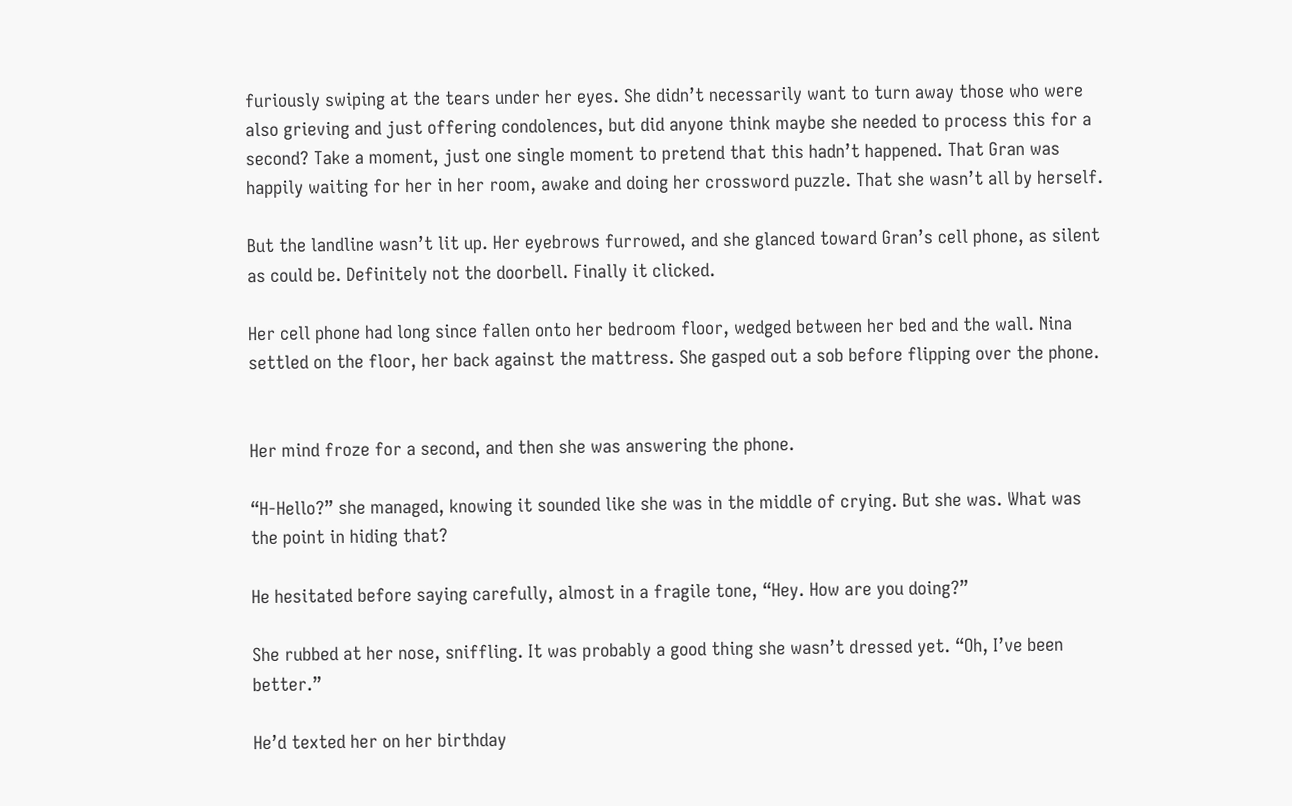furiously swiping at the tears under her eyes. She didn’t necessarily want to turn away those who were also grieving and just offering condolences, but did anyone think maybe she needed to process this for a second? Take a moment, just one single moment to pretend that this hadn’t happened. That Gran was happily waiting for her in her room, awake and doing her crossword puzzle. That she wasn’t all by herself.

But the landline wasn’t lit up. Her eyebrows furrowed, and she glanced toward Gran’s cell phone, as silent as could be. Definitely not the doorbell. Finally it clicked.

Her cell phone had long since fallen onto her bedroom floor, wedged between her bed and the wall. Nina settled on the floor, her back against the mattress. She gasped out a sob before flipping over the phone.


Her mind froze for a second, and then she was answering the phone.

“H-Hello?” she managed, knowing it sounded like she was in the middle of crying. But she was. What was the point in hiding that?

He hesitated before saying carefully, almost in a fragile tone, “Hey. How are you doing?”

She rubbed at her nose, sniffling. It was probably a good thing she wasn’t dressed yet. “Oh, I’ve been better.”

He’d texted her on her birthday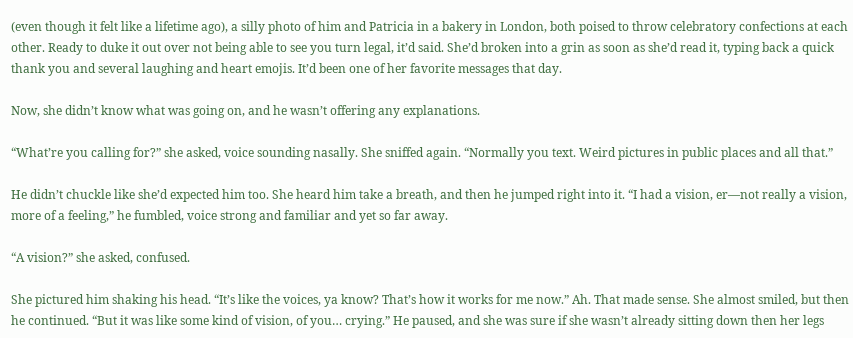(even though it felt like a lifetime ago), a silly photo of him and Patricia in a bakery in London, both poised to throw celebratory confections at each other. Ready to duke it out over not being able to see you turn legal, it’d said. She’d broken into a grin as soon as she’d read it, typing back a quick thank you and several laughing and heart emojis. It’d been one of her favorite messages that day.

Now, she didn’t know what was going on, and he wasn’t offering any explanations.

“What’re you calling for?” she asked, voice sounding nasally. She sniffed again. “Normally you text. Weird pictures in public places and all that.”

He didn’t chuckle like she’d expected him too. She heard him take a breath, and then he jumped right into it. “I had a vision, er—not really a vision, more of a feeling,” he fumbled, voice strong and familiar and yet so far away.

“A vision?” she asked, confused.

She pictured him shaking his head. “It’s like the voices, ya know? That’s how it works for me now.” Ah. That made sense. She almost smiled, but then he continued. “But it was like some kind of vision, of you… crying.” He paused, and she was sure if she wasn’t already sitting down then her legs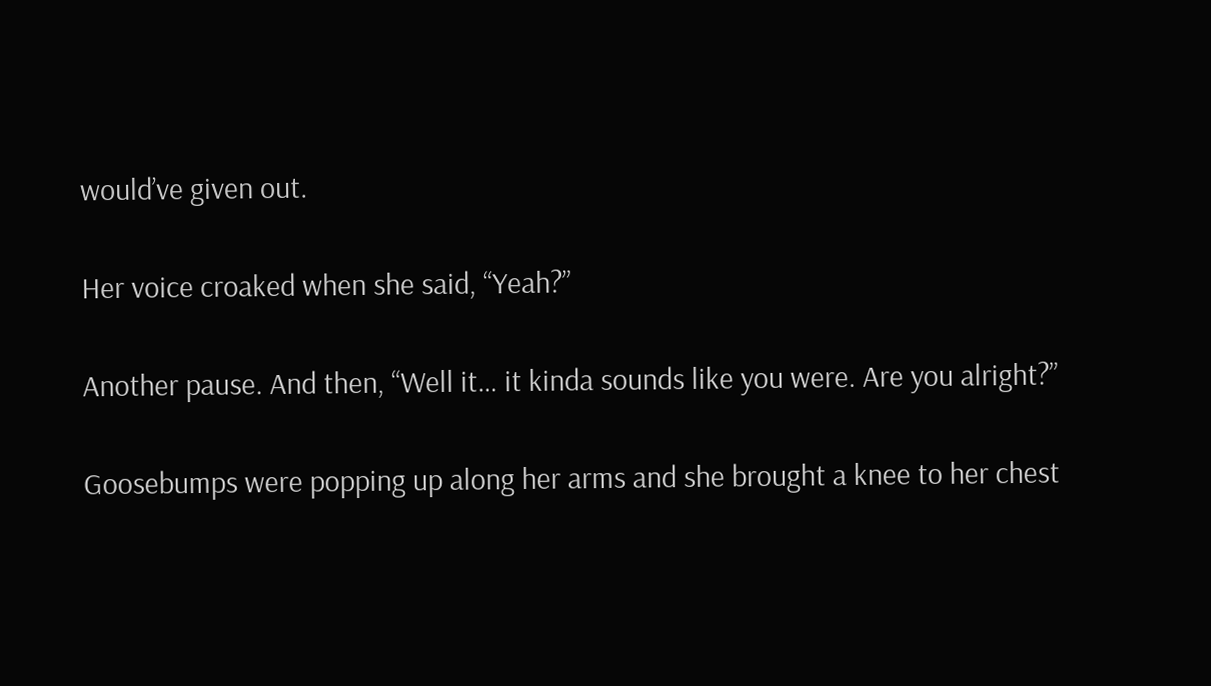would’ve given out.

Her voice croaked when she said, “Yeah?”

Another pause. And then, “Well it… it kinda sounds like you were. Are you alright?”

Goosebumps were popping up along her arms and she brought a knee to her chest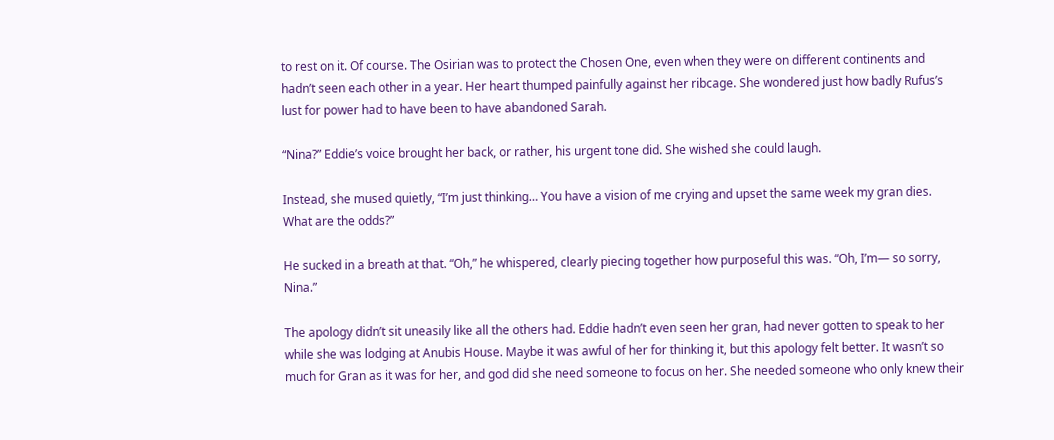to rest on it. Of course. The Osirian was to protect the Chosen One, even when they were on different continents and hadn’t seen each other in a year. Her heart thumped painfully against her ribcage. She wondered just how badly Rufus’s lust for power had to have been to have abandoned Sarah.

“Nina?” Eddie’s voice brought her back, or rather, his urgent tone did. She wished she could laugh.

Instead, she mused quietly, “I’m just thinking… You have a vision of me crying and upset the same week my gran dies. What are the odds?”

He sucked in a breath at that. “Oh,” he whispered, clearly piecing together how purposeful this was. “Oh, I’m— so sorry, Nina.”

The apology didn’t sit uneasily like all the others had. Eddie hadn’t even seen her gran, had never gotten to speak to her while she was lodging at Anubis House. Maybe it was awful of her for thinking it, but this apology felt better. It wasn’t so much for Gran as it was for her, and god did she need someone to focus on her. She needed someone who only knew their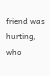friend was hurting, who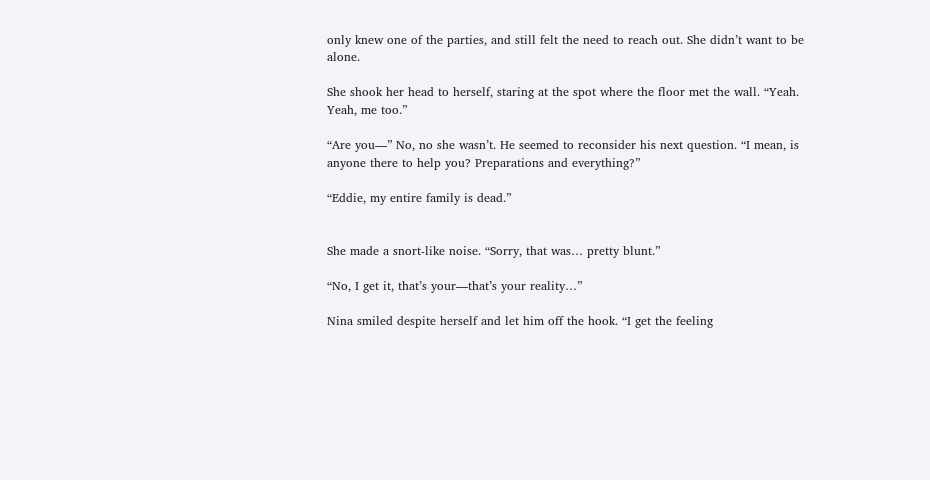only knew one of the parties, and still felt the need to reach out. She didn’t want to be alone.

She shook her head to herself, staring at the spot where the floor met the wall. “Yeah. Yeah, me too.”

“Are you—” No, no she wasn’t. He seemed to reconsider his next question. “I mean, is anyone there to help you? Preparations and everything?”

“Eddie, my entire family is dead.”


She made a snort-like noise. “Sorry, that was… pretty blunt.”

“No, I get it, that’s your—that’s your reality…”

Nina smiled despite herself and let him off the hook. “I get the feeling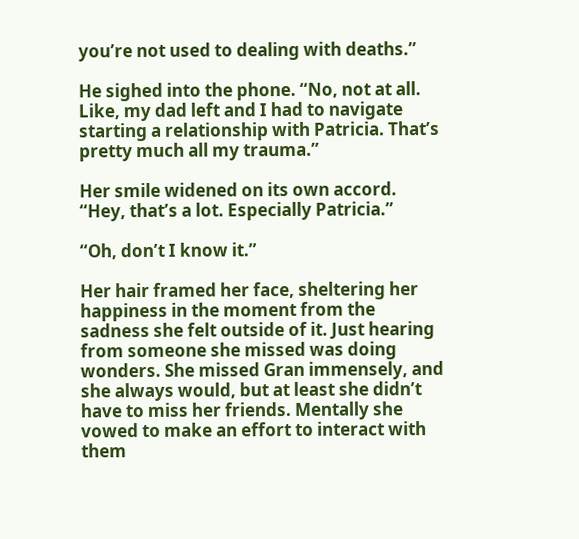you’re not used to dealing with deaths.”

He sighed into the phone. “No, not at all. Like, my dad left and I had to navigate starting a relationship with Patricia. That’s pretty much all my trauma.”

Her smile widened on its own accord. “Hey, that’s a lot. Especially Patricia.”

“Oh, don’t I know it.”

Her hair framed her face, sheltering her happiness in the moment from the sadness she felt outside of it. Just hearing from someone she missed was doing wonders. She missed Gran immensely, and she always would, but at least she didn’t have to miss her friends. Mentally she vowed to make an effort to interact with them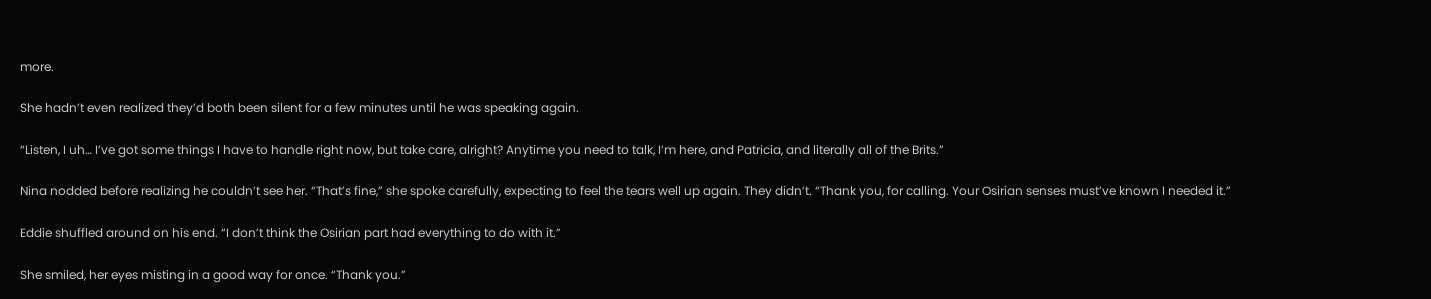more.

She hadn’t even realized they’d both been silent for a few minutes until he was speaking again.

“Listen, I uh… I’ve got some things I have to handle right now, but take care, alright? Anytime you need to talk, I’m here, and Patricia, and literally all of the Brits.”

Nina nodded before realizing he couldn’t see her. “That’s fine,” she spoke carefully, expecting to feel the tears well up again. They didn’t. “Thank you, for calling. Your Osirian senses must’ve known I needed it.”

Eddie shuffled around on his end. “I don’t think the Osirian part had everything to do with it.”

She smiled, her eyes misting in a good way for once. “Thank you.”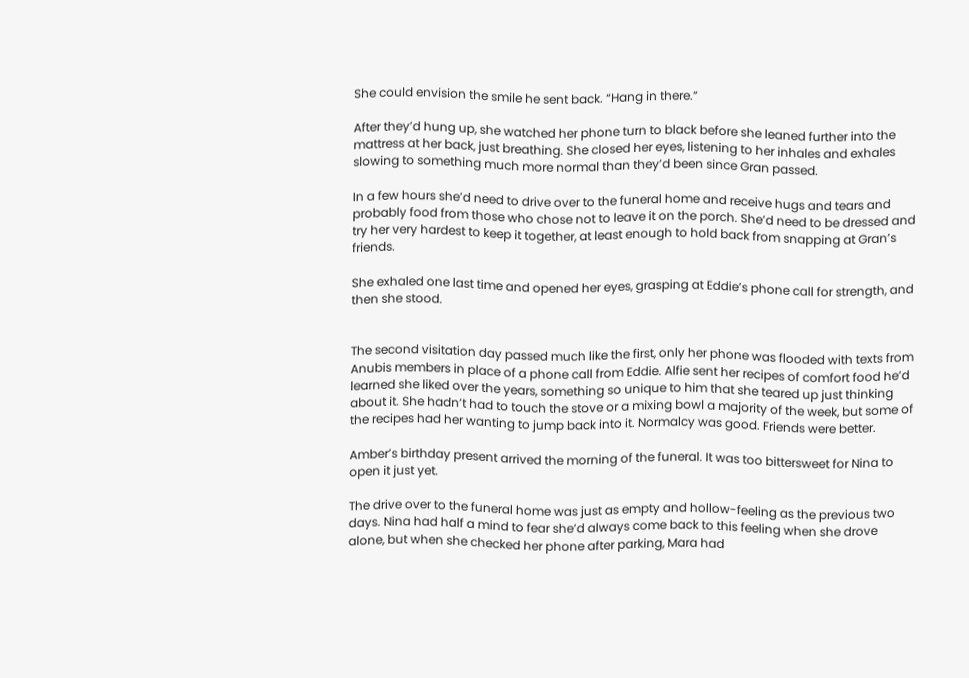She could envision the smile he sent back. “Hang in there.”

After they’d hung up, she watched her phone turn to black before she leaned further into the mattress at her back, just breathing. She closed her eyes, listening to her inhales and exhales slowing to something much more normal than they’d been since Gran passed.

In a few hours she’d need to drive over to the funeral home and receive hugs and tears and probably food from those who chose not to leave it on the porch. She’d need to be dressed and try her very hardest to keep it together, at least enough to hold back from snapping at Gran’s friends.

She exhaled one last time and opened her eyes, grasping at Eddie’s phone call for strength, and then she stood.


The second visitation day passed much like the first, only her phone was flooded with texts from Anubis members in place of a phone call from Eddie. Alfie sent her recipes of comfort food he’d learned she liked over the years, something so unique to him that she teared up just thinking about it. She hadn’t had to touch the stove or a mixing bowl a majority of the week, but some of the recipes had her wanting to jump back into it. Normalcy was good. Friends were better.

Amber’s birthday present arrived the morning of the funeral. It was too bittersweet for Nina to open it just yet.

The drive over to the funeral home was just as empty and hollow-feeling as the previous two days. Nina had half a mind to fear she’d always come back to this feeling when she drove alone, but when she checked her phone after parking, Mara had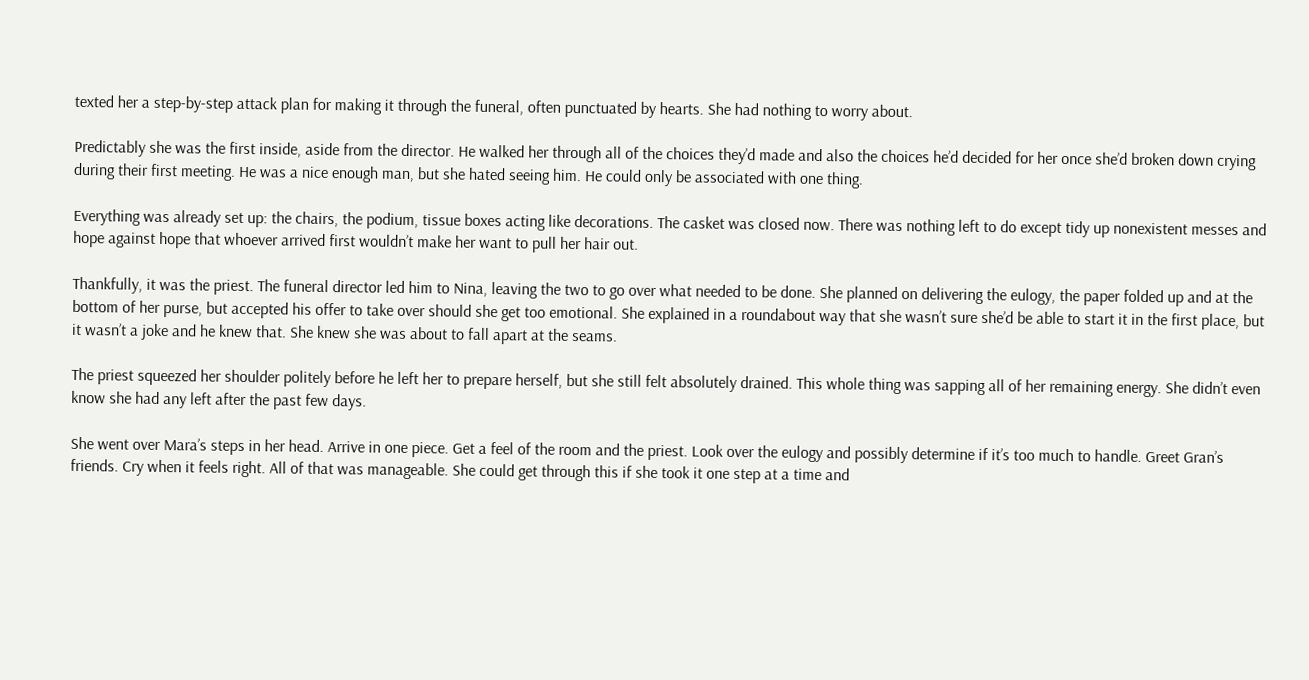texted her a step-by-step attack plan for making it through the funeral, often punctuated by hearts. She had nothing to worry about.

Predictably she was the first inside, aside from the director. He walked her through all of the choices they’d made and also the choices he’d decided for her once she’d broken down crying during their first meeting. He was a nice enough man, but she hated seeing him. He could only be associated with one thing.

Everything was already set up: the chairs, the podium, tissue boxes acting like decorations. The casket was closed now. There was nothing left to do except tidy up nonexistent messes and hope against hope that whoever arrived first wouldn’t make her want to pull her hair out.

Thankfully, it was the priest. The funeral director led him to Nina, leaving the two to go over what needed to be done. She planned on delivering the eulogy, the paper folded up and at the bottom of her purse, but accepted his offer to take over should she get too emotional. She explained in a roundabout way that she wasn’t sure she’d be able to start it in the first place, but it wasn’t a joke and he knew that. She knew she was about to fall apart at the seams.

The priest squeezed her shoulder politely before he left her to prepare herself, but she still felt absolutely drained. This whole thing was sapping all of her remaining energy. She didn’t even know she had any left after the past few days.

She went over Mara’s steps in her head. Arrive in one piece. Get a feel of the room and the priest. Look over the eulogy and possibly determine if it’s too much to handle. Greet Gran’s friends. Cry when it feels right. All of that was manageable. She could get through this if she took it one step at a time and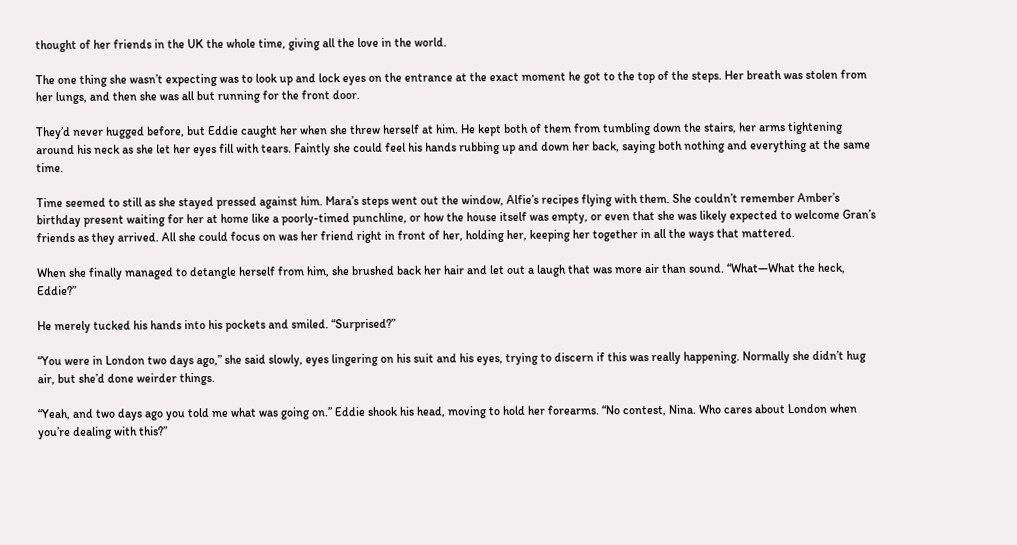thought of her friends in the UK the whole time, giving all the love in the world.

The one thing she wasn’t expecting was to look up and lock eyes on the entrance at the exact moment he got to the top of the steps. Her breath was stolen from her lungs, and then she was all but running for the front door.

They’d never hugged before, but Eddie caught her when she threw herself at him. He kept both of them from tumbling down the stairs, her arms tightening around his neck as she let her eyes fill with tears. Faintly she could feel his hands rubbing up and down her back, saying both nothing and everything at the same time.

Time seemed to still as she stayed pressed against him. Mara’s steps went out the window, Alfie’s recipes flying with them. She couldn’t remember Amber’s birthday present waiting for her at home like a poorly-timed punchline, or how the house itself was empty, or even that she was likely expected to welcome Gran’s friends as they arrived. All she could focus on was her friend right in front of her, holding her, keeping her together in all the ways that mattered.

When she finally managed to detangle herself from him, she brushed back her hair and let out a laugh that was more air than sound. “What—What the heck, Eddie?”

He merely tucked his hands into his pockets and smiled. “Surprised?”

“You were in London two days ago,” she said slowly, eyes lingering on his suit and his eyes, trying to discern if this was really happening. Normally she didn’t hug air, but she’d done weirder things.

“Yeah, and two days ago you told me what was going on.” Eddie shook his head, moving to hold her forearms. “No contest, Nina. Who cares about London when you’re dealing with this?”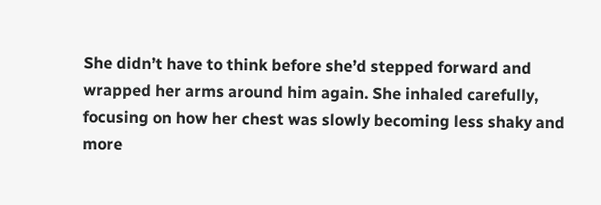She didn’t have to think before she’d stepped forward and wrapped her arms around him again. She inhaled carefully, focusing on how her chest was slowly becoming less shaky and more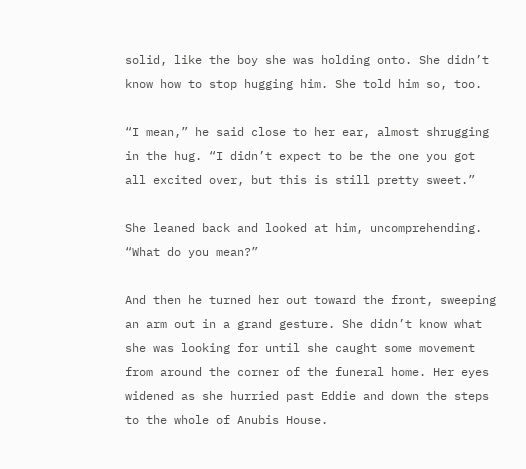solid, like the boy she was holding onto. She didn’t know how to stop hugging him. She told him so, too.

“I mean,” he said close to her ear, almost shrugging in the hug. “I didn’t expect to be the one you got all excited over, but this is still pretty sweet.”

She leaned back and looked at him, uncomprehending. “What do you mean?”

And then he turned her out toward the front, sweeping an arm out in a grand gesture. She didn’t know what she was looking for until she caught some movement from around the corner of the funeral home. Her eyes widened as she hurried past Eddie and down the steps to the whole of Anubis House.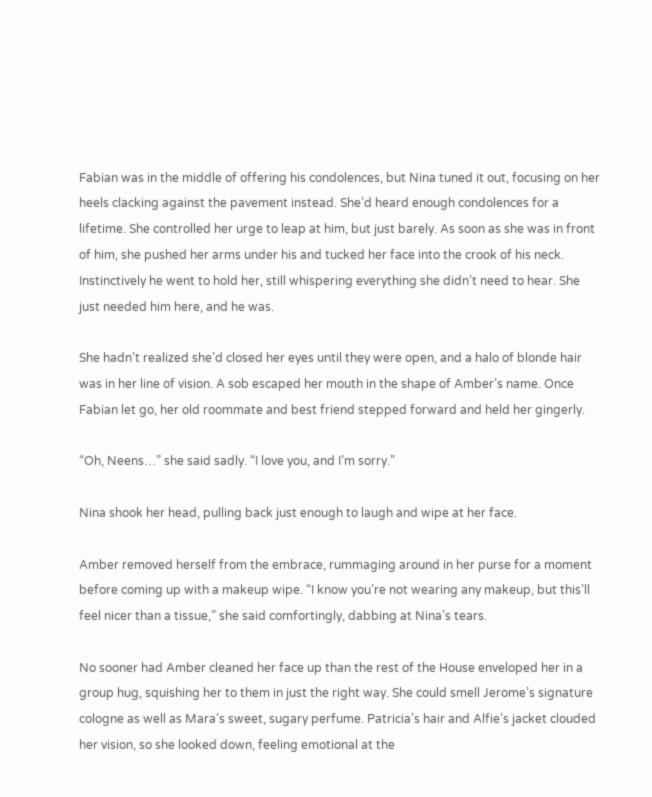Fabian was in the middle of offering his condolences, but Nina tuned it out, focusing on her heels clacking against the pavement instead. She’d heard enough condolences for a lifetime. She controlled her urge to leap at him, but just barely. As soon as she was in front of him, she pushed her arms under his and tucked her face into the crook of his neck. Instinctively he went to hold her, still whispering everything she didn’t need to hear. She just needed him here, and he was.

She hadn’t realized she’d closed her eyes until they were open, and a halo of blonde hair was in her line of vision. A sob escaped her mouth in the shape of Amber’s name. Once Fabian let go, her old roommate and best friend stepped forward and held her gingerly.

“Oh, Neens…” she said sadly. “I love you, and I’m sorry.”

Nina shook her head, pulling back just enough to laugh and wipe at her face.

Amber removed herself from the embrace, rummaging around in her purse for a moment before coming up with a makeup wipe. “I know you’re not wearing any makeup, but this’ll feel nicer than a tissue,” she said comfortingly, dabbing at Nina’s tears.

No sooner had Amber cleaned her face up than the rest of the House enveloped her in a group hug, squishing her to them in just the right way. She could smell Jerome’s signature cologne as well as Mara’s sweet, sugary perfume. Patricia’s hair and Alfie’s jacket clouded her vision, so she looked down, feeling emotional at the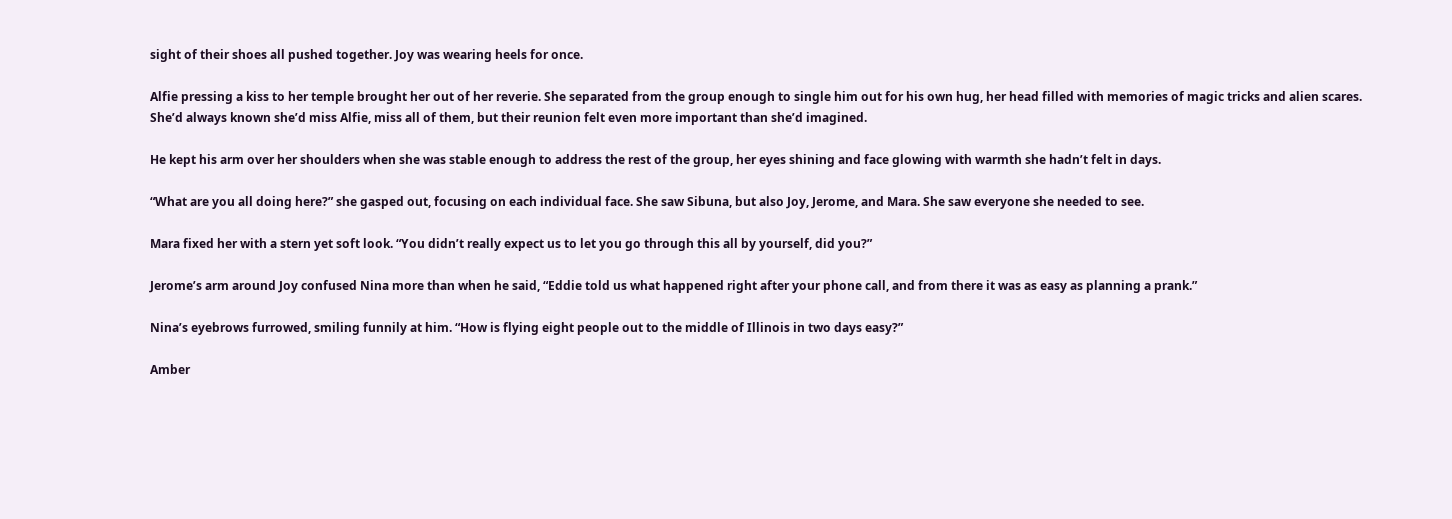sight of their shoes all pushed together. Joy was wearing heels for once.

Alfie pressing a kiss to her temple brought her out of her reverie. She separated from the group enough to single him out for his own hug, her head filled with memories of magic tricks and alien scares. She’d always known she’d miss Alfie, miss all of them, but their reunion felt even more important than she’d imagined.

He kept his arm over her shoulders when she was stable enough to address the rest of the group, her eyes shining and face glowing with warmth she hadn’t felt in days.

“What are you all doing here?” she gasped out, focusing on each individual face. She saw Sibuna, but also Joy, Jerome, and Mara. She saw everyone she needed to see.

Mara fixed her with a stern yet soft look. “You didn’t really expect us to let you go through this all by yourself, did you?”

Jerome’s arm around Joy confused Nina more than when he said, “Eddie told us what happened right after your phone call, and from there it was as easy as planning a prank.”

Nina’s eyebrows furrowed, smiling funnily at him. “How is flying eight people out to the middle of Illinois in two days easy?”

Amber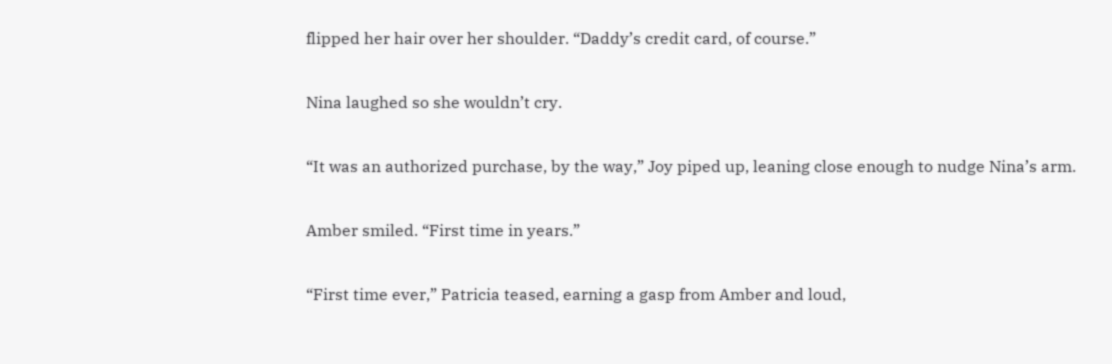flipped her hair over her shoulder. “Daddy’s credit card, of course.”

Nina laughed so she wouldn’t cry.

“It was an authorized purchase, by the way,” Joy piped up, leaning close enough to nudge Nina’s arm.

Amber smiled. “First time in years.”

“First time ever,” Patricia teased, earning a gasp from Amber and loud,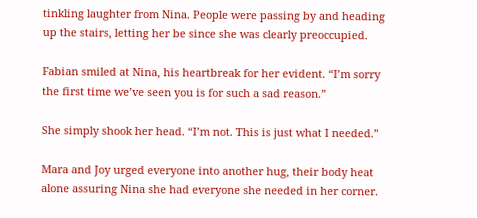tinkling laughter from Nina. People were passing by and heading up the stairs, letting her be since she was clearly preoccupied.

Fabian smiled at Nina, his heartbreak for her evident. “I’m sorry the first time we’ve seen you is for such a sad reason.”

She simply shook her head. “I’m not. This is just what I needed.”

Mara and Joy urged everyone into another hug, their body heat alone assuring Nina she had everyone she needed in her corner.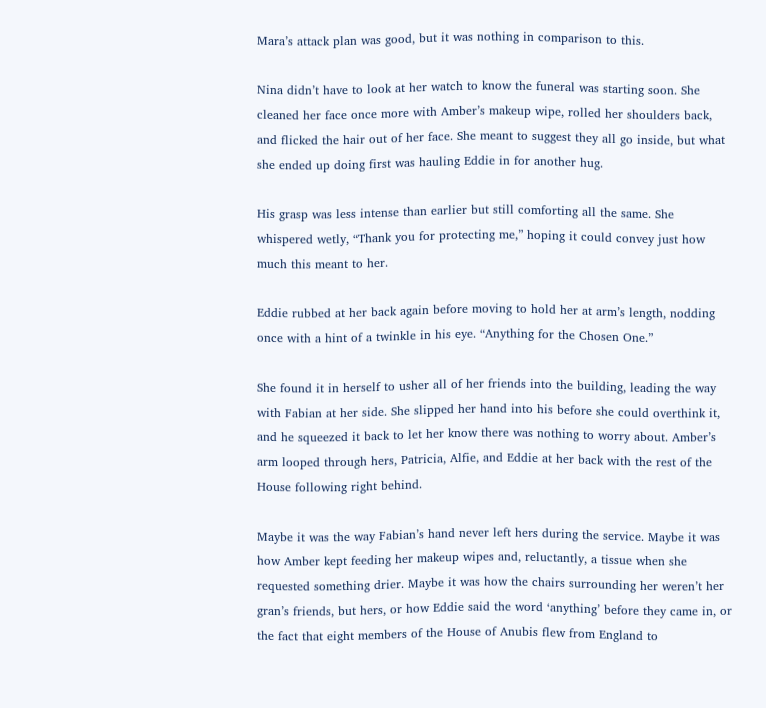Mara’s attack plan was good, but it was nothing in comparison to this.

Nina didn’t have to look at her watch to know the funeral was starting soon. She cleaned her face once more with Amber’s makeup wipe, rolled her shoulders back, and flicked the hair out of her face. She meant to suggest they all go inside, but what she ended up doing first was hauling Eddie in for another hug.

His grasp was less intense than earlier but still comforting all the same. She whispered wetly, “Thank you for protecting me,” hoping it could convey just how much this meant to her.

Eddie rubbed at her back again before moving to hold her at arm’s length, nodding once with a hint of a twinkle in his eye. “Anything for the Chosen One.”

She found it in herself to usher all of her friends into the building, leading the way with Fabian at her side. She slipped her hand into his before she could overthink it, and he squeezed it back to let her know there was nothing to worry about. Amber’s arm looped through hers, Patricia, Alfie, and Eddie at her back with the rest of the House following right behind.

Maybe it was the way Fabian’s hand never left hers during the service. Maybe it was how Amber kept feeding her makeup wipes and, reluctantly, a tissue when she requested something drier. Maybe it was how the chairs surrounding her weren’t her gran’s friends, but hers, or how Eddie said the word ‘anything’ before they came in, or the fact that eight members of the House of Anubis flew from England to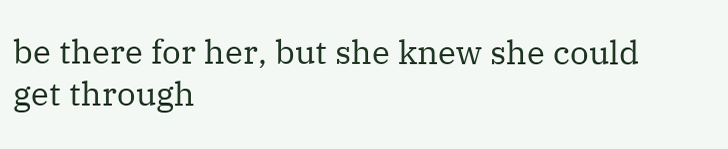be there for her, but she knew she could get through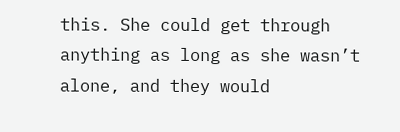this. She could get through anything as long as she wasn’t alone, and they would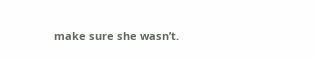make sure she wasn’t.